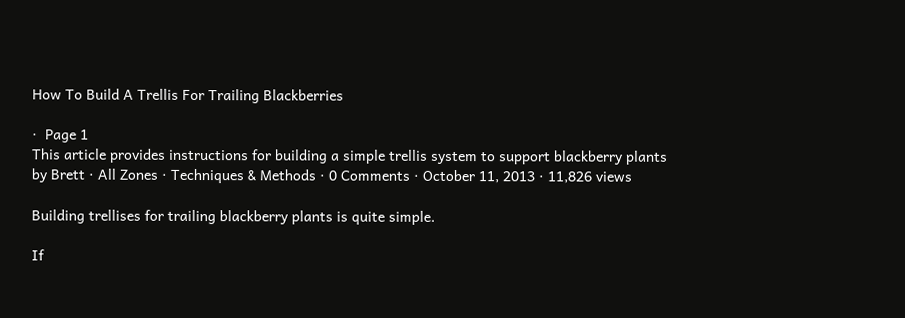How To Build A Trellis For Trailing Blackberries

·  Page 1
This article provides instructions for building a simple trellis system to support blackberry plants
by Brett · All Zones · Techniques & Methods · 0 Comments · October 11, 2013 · 11,826 views

Building trellises for trailing blackberry plants is quite simple.

If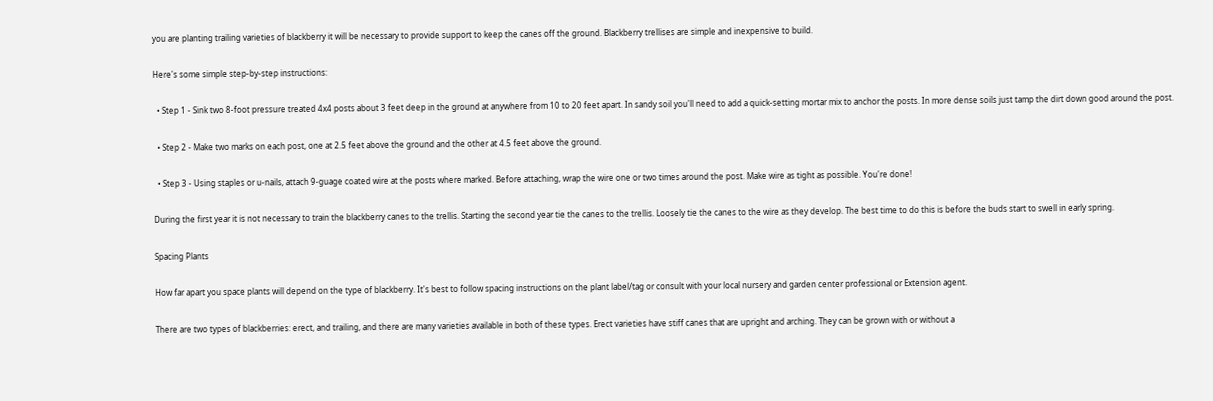you are planting trailing varieties of blackberry it will be necessary to provide support to keep the canes off the ground. Blackberry trellises are simple and inexpensive to build.

Here's some simple step-by-step instructions:

  • Step 1 - Sink two 8-foot pressure treated 4x4 posts about 3 feet deep in the ground at anywhere from 10 to 20 feet apart. In sandy soil you'll need to add a quick-setting mortar mix to anchor the posts. In more dense soils just tamp the dirt down good around the post.

  • Step 2 - Make two marks on each post, one at 2.5 feet above the ground and the other at 4.5 feet above the ground.

  • Step 3 - Using staples or u-nails, attach 9-guage coated wire at the posts where marked. Before attaching, wrap the wire one or two times around the post. Make wire as tight as possible. You're done!

During the first year it is not necessary to train the blackberry canes to the trellis. Starting the second year tie the canes to the trellis. Loosely tie the canes to the wire as they develop. The best time to do this is before the buds start to swell in early spring.

Spacing Plants

How far apart you space plants will depend on the type of blackberry. It's best to follow spacing instructions on the plant label/tag or consult with your local nursery and garden center professional or Extension agent.

There are two types of blackberries: erect, and trailing, and there are many varieties available in both of these types. Erect varieties have stiff canes that are upright and arching. They can be grown with or without a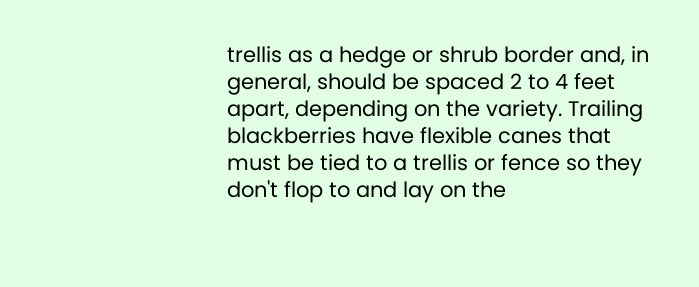trellis as a hedge or shrub border and, in general, should be spaced 2 to 4 feet apart, depending on the variety. Trailing blackberries have flexible canes that must be tied to a trellis or fence so they don't flop to and lay on the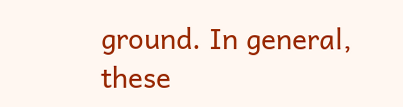ground. In general, these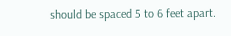should be spaced 5 to 6 feet apart.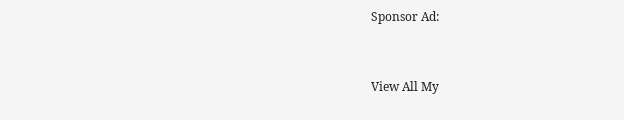Sponsor Ad:


View All My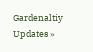Gardenaltiy Updates »